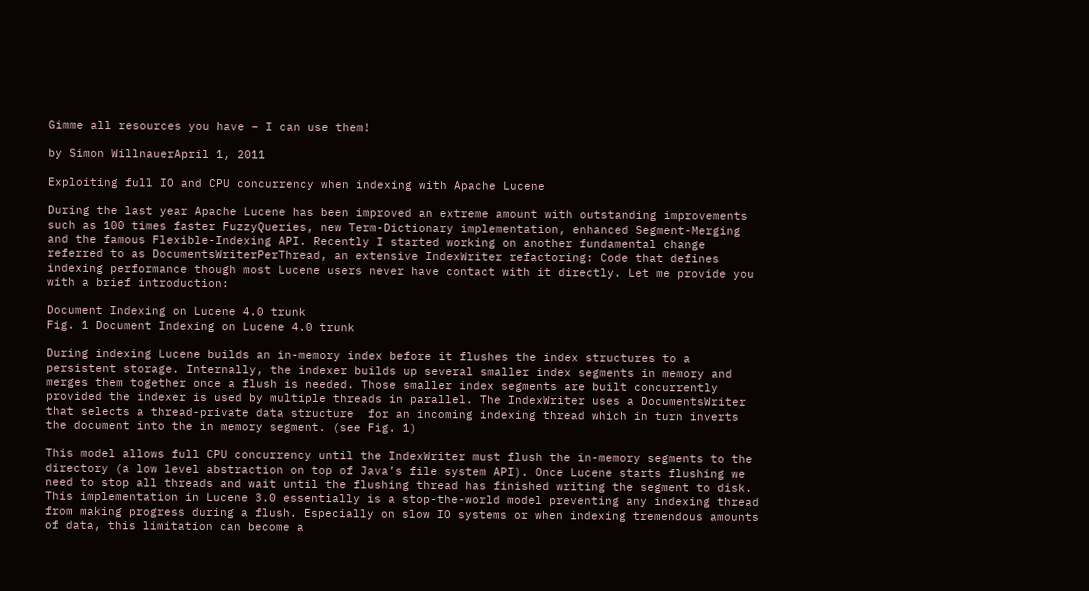Gimme all resources you have – I can use them!

by Simon WillnauerApril 1, 2011

Exploiting full IO and CPU concurrency when indexing with Apache Lucene

During the last year Apache Lucene has been improved an extreme amount with outstanding improvements such as 100 times faster FuzzyQueries, new Term-Dictionary implementation, enhanced Segment-Merging and the famous Flexible-Indexing API. Recently I started working on another fundamental change referred to as DocumentsWriterPerThread, an extensive IndexWriter refactoring: Code that defines indexing performance though most Lucene users never have contact with it directly. Let me provide you with a brief introduction:

Document Indexing on Lucene 4.0 trunk
Fig. 1 Document Indexing on Lucene 4.0 trunk

During indexing Lucene builds an in-memory index before it flushes the index structures to a persistent storage. Internally, the indexer builds up several smaller index segments in memory and merges them together once a flush is needed. Those smaller index segments are built concurrently provided the indexer is used by multiple threads in parallel. The IndexWriter uses a DocumentsWriter that selects a thread-private data structure  for an incoming indexing thread which in turn inverts the document into the in memory segment. (see Fig. 1)

This model allows full CPU concurrency until the IndexWriter must flush the in-memory segments to the directory (a low level abstraction on top of Java’s file system API). Once Lucene starts flushing we need to stop all threads and wait until the flushing thread has finished writing the segment to disk. This implementation in Lucene 3.0 essentially is a stop-the-world model preventing any indexing thread from making progress during a flush. Especially on slow IO systems or when indexing tremendous amounts of data, this limitation can become a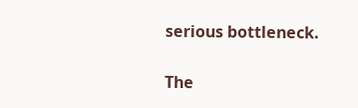serious bottleneck.

The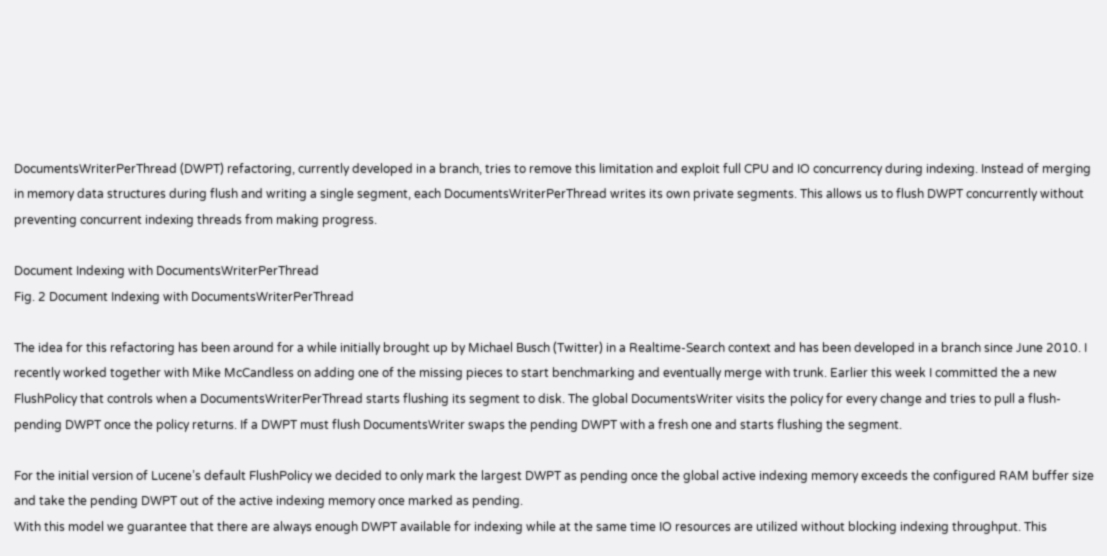DocumentsWriterPerThread (DWPT) refactoring, currently developed in a branch, tries to remove this limitation and exploit full CPU and IO concurrency during indexing. Instead of merging in memory data structures during flush and writing a single segment, each DocumentsWriterPerThread writes its own private segments. This allows us to flush DWPT concurrently without preventing concurrent indexing threads from making progress.

Document Indexing with DocumentsWriterPerThread
Fig. 2 Document Indexing with DocumentsWriterPerThread

The idea for this refactoring has been around for a while initially brought up by Michael Busch (Twitter) in a Realtime-Search context and has been developed in a branch since June 2010. I recently worked together with Mike McCandless on adding one of the missing pieces to start benchmarking and eventually merge with trunk. Earlier this week I committed the a new FlushPolicy that controls when a DocumentsWriterPerThread starts flushing its segment to disk. The global DocumentsWriter visits the policy for every change and tries to pull a flush-pending DWPT once the policy returns. If a DWPT must flush DocumentsWriter swaps the pending DWPT with a fresh one and starts flushing the segment.

For the initial version of Lucene’s default FlushPolicy we decided to only mark the largest DWPT as pending once the global active indexing memory exceeds the configured RAM buffer size and take the pending DWPT out of the active indexing memory once marked as pending.
With this model we guarantee that there are always enough DWPT available for indexing while at the same time IO resources are utilized without blocking indexing throughput. This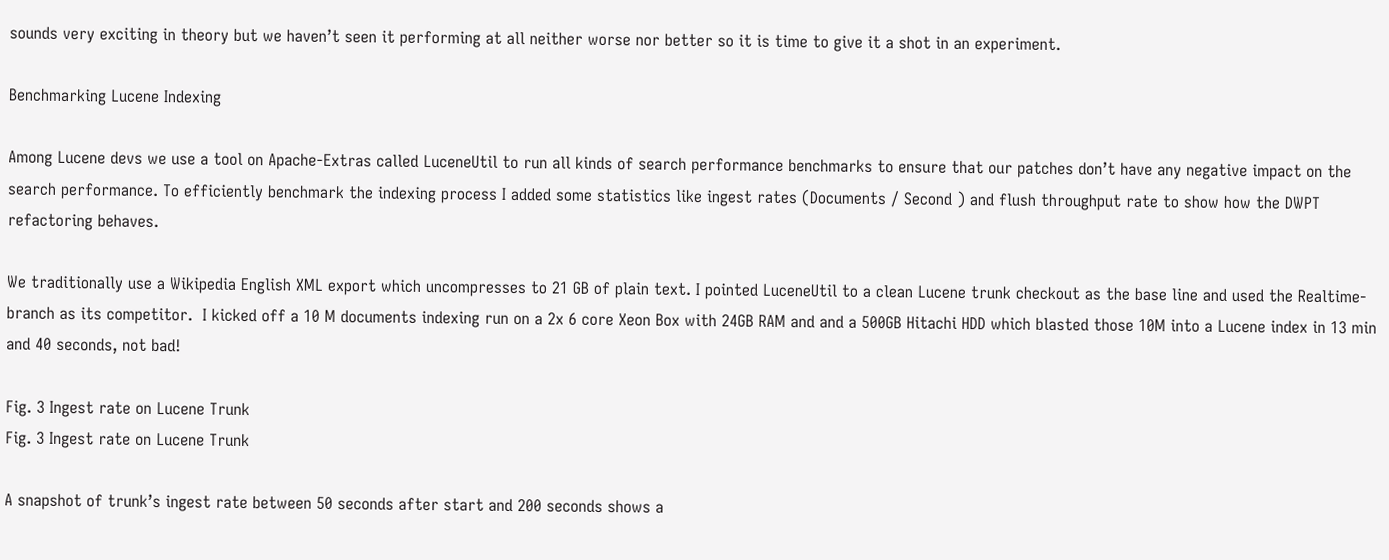sounds very exciting in theory but we haven’t seen it performing at all neither worse nor better so it is time to give it a shot in an experiment.

Benchmarking Lucene Indexing

Among Lucene devs we use a tool on Apache-Extras called LuceneUtil to run all kinds of search performance benchmarks to ensure that our patches don’t have any negative impact on the search performance. To efficiently benchmark the indexing process I added some statistics like ingest rates (Documents / Second ) and flush throughput rate to show how the DWPT refactoring behaves.

We traditionally use a Wikipedia English XML export which uncompresses to 21 GB of plain text. I pointed LuceneUtil to a clean Lucene trunk checkout as the base line and used the Realtime-branch as its competitor.  I kicked off a 10 M documents indexing run on a 2x 6 core Xeon Box with 24GB RAM and and a 500GB Hitachi HDD which blasted those 10M into a Lucene index in 13 min and 40 seconds, not bad!

Fig. 3 Ingest rate on Lucene Trunk
Fig. 3 Ingest rate on Lucene Trunk

A snapshot of trunk’s ingest rate between 50 seconds after start and 200 seconds shows a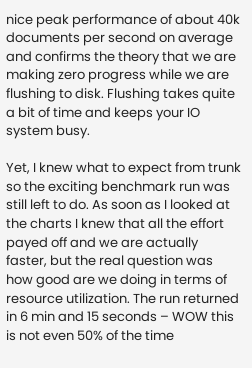nice peak performance of about 40k documents per second on average and confirms the theory that we are making zero progress while we are flushing to disk. Flushing takes quite a bit of time and keeps your IO system busy.

Yet, I knew what to expect from trunk so the exciting benchmark run was still left to do. As soon as I looked at the charts I knew that all the effort payed off and we are actually faster, but the real question was how good are we doing in terms of resource utilization. The run returned in 6 min and 15 seconds – WOW this is not even 50% of the time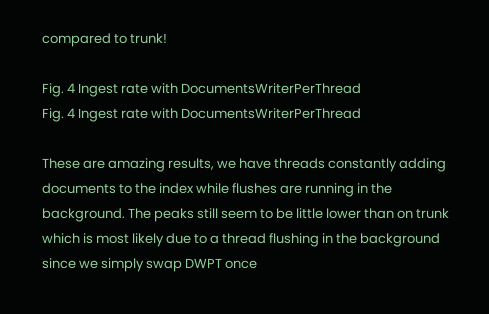compared to trunk!

Fig. 4 Ingest rate with DocumentsWriterPerThread
Fig. 4 Ingest rate with DocumentsWriterPerThread

These are amazing results, we have threads constantly adding documents to the index while flushes are running in the background. The peaks still seem to be little lower than on trunk which is most likely due to a thread flushing in the background since we simply swap DWPT once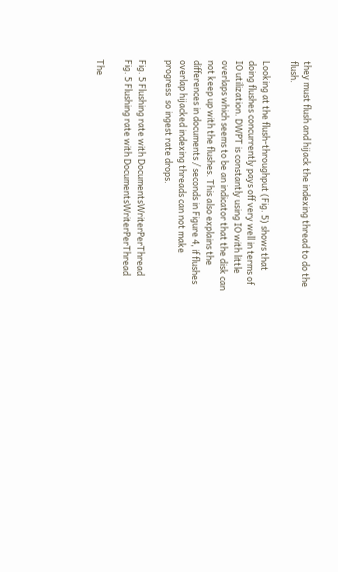they must flush and hijack the indexing thread to do the flush.

Looking at the flush-throughput (Fig. 5) shows that doing flushes concurrently pays off very well in terms of IO utilization. DWPT is constantly using IO with little overlaps which seems to be an indicator that the disk can not keep up with the flushes. This also explains the differences in documents / seconds in Figure 4, if flushes overlap hijacked indexing threads can not make progress  so ingest rate drops.

Fig. 5 Flushing rate with DocumentsWriterPerThread
Fig. 5 Flushing rate with DocumentsWriterPerThread

The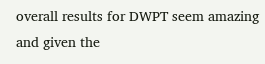overall results for DWPT seem amazing and given the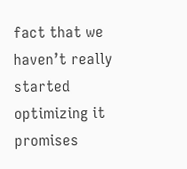fact that we haven’t really started optimizing it promises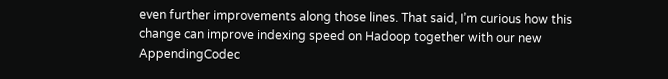even further improvements along those lines. That said, I’m curious how this change can improve indexing speed on Hadoop together with our new AppendingCodec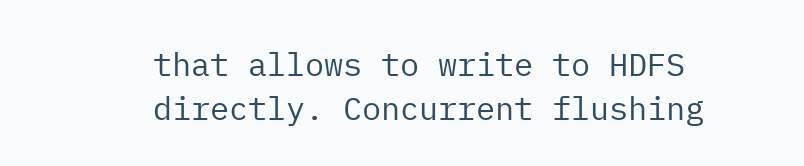that allows to write to HDFS directly. Concurrent flushing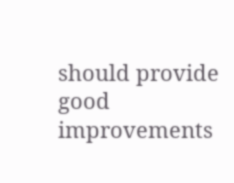should provide good improvements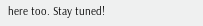here too. Stay tuned!